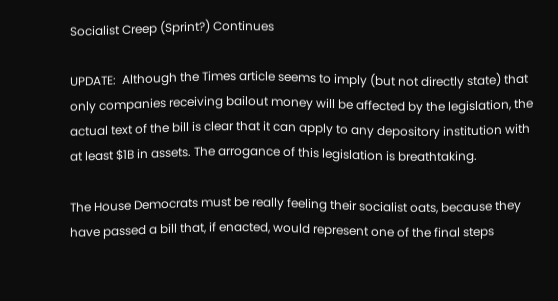Socialist Creep (Sprint?) Continues

UPDATE:  Although the Times article seems to imply (but not directly state) that only companies receiving bailout money will be affected by the legislation, the actual text of the bill is clear that it can apply to any depository institution with at least $1B in assets. The arrogance of this legislation is breathtaking.

The House Democrats must be really feeling their socialist oats, because they have passed a bill that, if enacted, would represent one of the final steps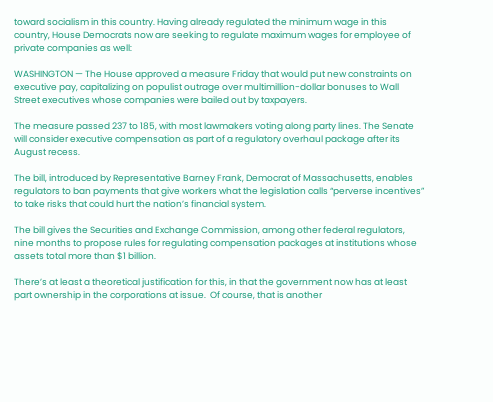toward socialism in this country. Having already regulated the minimum wage in this country, House Democrats now are seeking to regulate maximum wages for employee of private companies as well:

WASHINGTON — The House approved a measure Friday that would put new constraints on executive pay, capitalizing on populist outrage over multimillion-dollar bonuses to Wall Street executives whose companies were bailed out by taxpayers.

The measure passed 237 to 185, with most lawmakers voting along party lines. The Senate will consider executive compensation as part of a regulatory overhaul package after its August recess.

The bill, introduced by Representative Barney Frank, Democrat of Massachusetts, enables regulators to ban payments that give workers what the legislation calls “perverse incentives” to take risks that could hurt the nation’s financial system.

The bill gives the Securities and Exchange Commission, among other federal regulators, nine months to propose rules for regulating compensation packages at institutions whose assets total more than $1 billion.

There’s at least a theoretical justification for this, in that the government now has at least part ownership in the corporations at issue.  Of course, that is another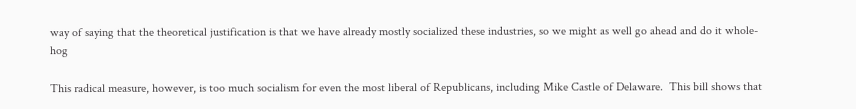way of saying that the theoretical justification is that we have already mostly socialized these industries, so we might as well go ahead and do it whole-hog

This radical measure, however, is too much socialism for even the most liberal of Republicans, including Mike Castle of Delaware.  This bill shows that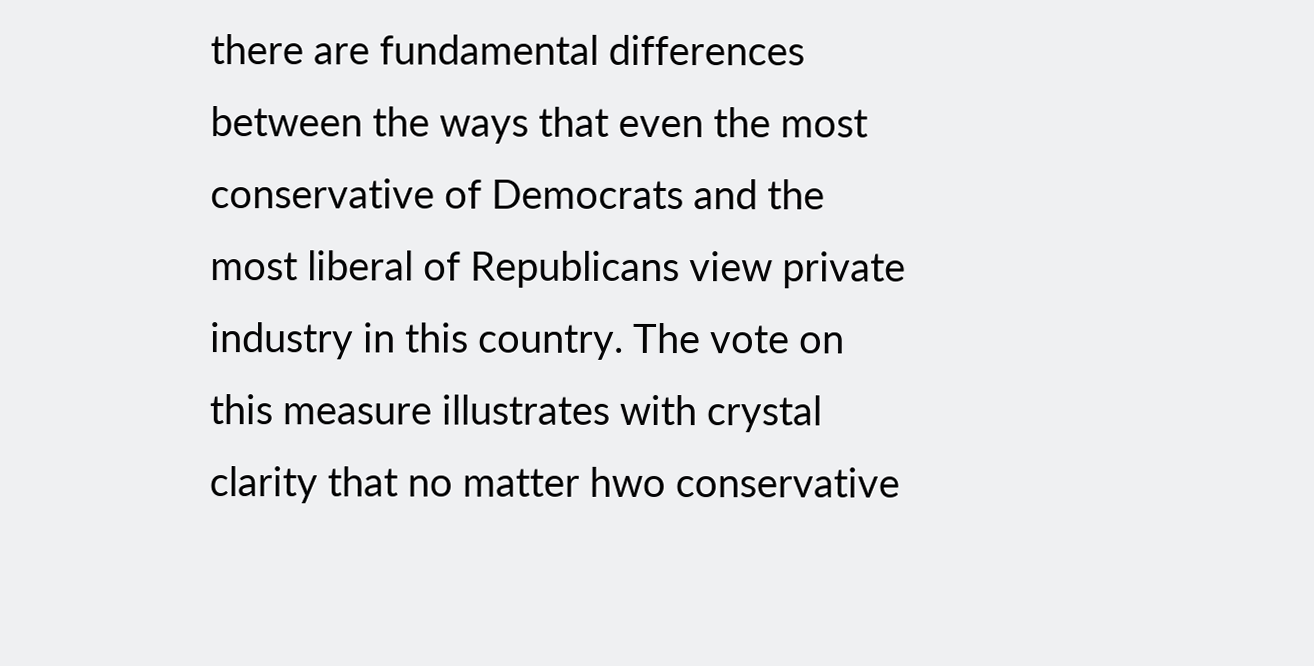there are fundamental differences between the ways that even the most conservative of Democrats and the most liberal of Republicans view private industry in this country. The vote on this measure illustrates with crystal clarity that no matter hwo conservative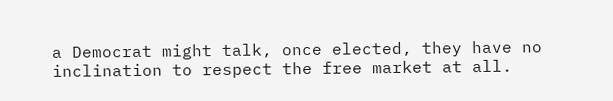a Democrat might talk, once elected, they have no inclination to respect the free market at all.